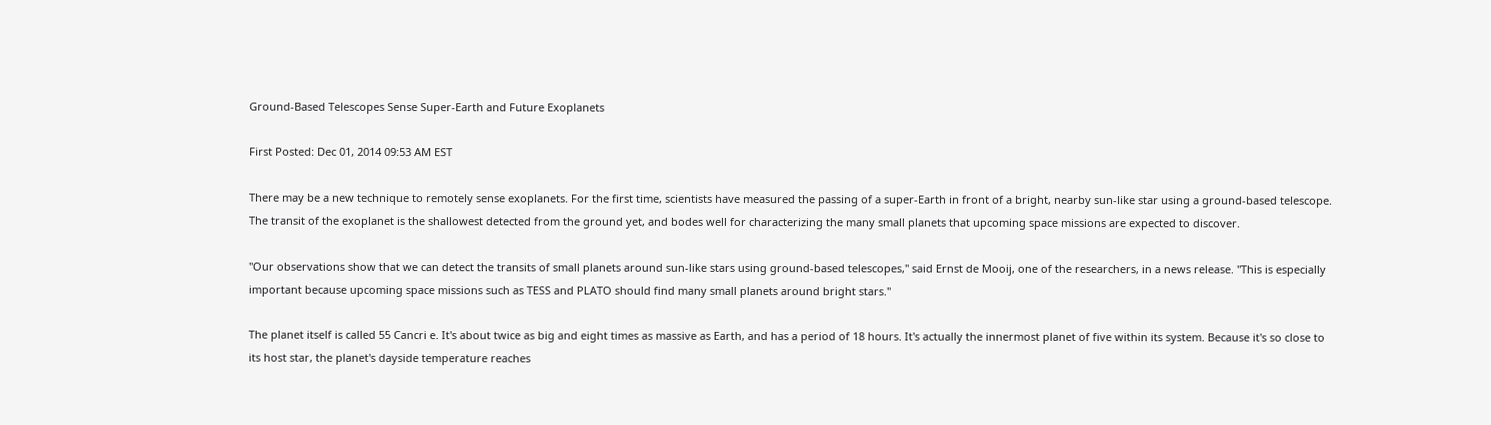Ground-Based Telescopes Sense Super-Earth and Future Exoplanets

First Posted: Dec 01, 2014 09:53 AM EST

There may be a new technique to remotely sense exoplanets. For the first time, scientists have measured the passing of a super-Earth in front of a bright, nearby sun-like star using a ground-based telescope. The transit of the exoplanet is the shallowest detected from the ground yet, and bodes well for characterizing the many small planets that upcoming space missions are expected to discover.

"Our observations show that we can detect the transits of small planets around sun-like stars using ground-based telescopes," said Ernst de Mooij, one of the researchers, in a news release. "This is especially important because upcoming space missions such as TESS and PLATO should find many small planets around bright stars."

The planet itself is called 55 Cancri e. It's about twice as big and eight times as massive as Earth, and has a period of 18 hours. It's actually the innermost planet of five within its system. Because it's so close to its host star, the planet's dayside temperature reaches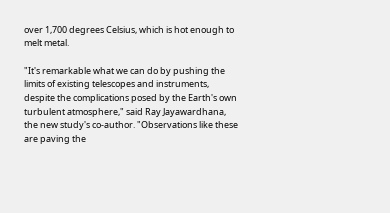over 1,700 degrees Celsius, which is hot enough to melt metal.

"It's remarkable what we can do by pushing the limits of existing telescopes and instruments, despite the complications posed by the Earth's own turbulent atmosphere," said Ray Jayawardhana, the new study's co-author. "Observations like these are paving the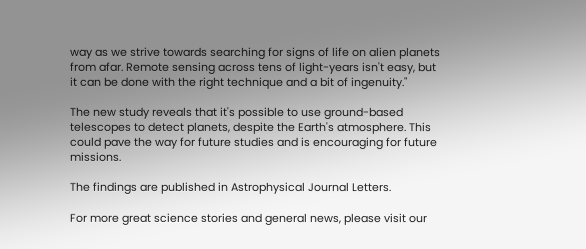way as we strive towards searching for signs of life on alien planets from afar. Remote sensing across tens of light-years isn't easy, but it can be done with the right technique and a bit of ingenuity."

The new study reveals that it's possible to use ground-based telescopes to detect planets, despite the Earth's atmosphere. This could pave the way for future studies and is encouraging for future missions.

The findings are published in Astrophysical Journal Letters.

For more great science stories and general news, please visit our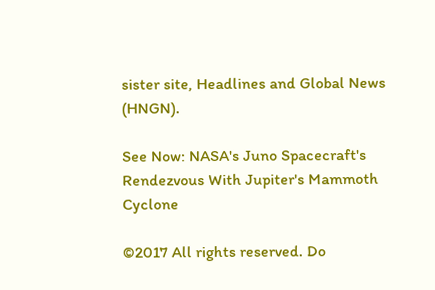sister site, Headlines and Global News (HNGN).

See Now: NASA's Juno Spacecraft's Rendezvous With Jupiter's Mammoth Cyclone

©2017 All rights reserved. Do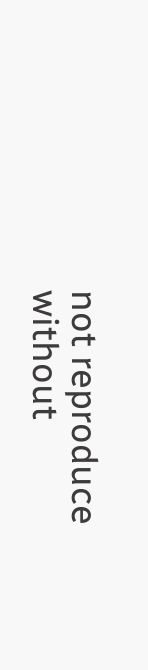not reproduce without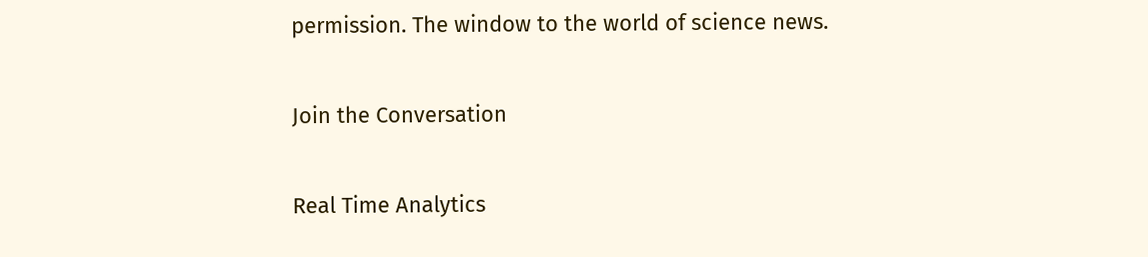permission. The window to the world of science news.

Join the Conversation

Real Time Analytics